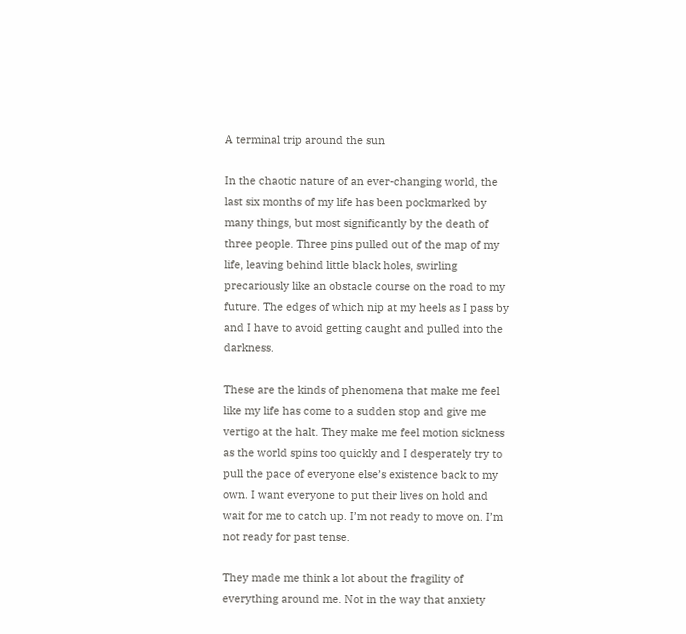A terminal trip around the sun

In the chaotic nature of an ever-changing world, the last six months of my life has been pockmarked by many things, but most significantly by the death of three people. Three pins pulled out of the map of my life, leaving behind little black holes, swirling precariously like an obstacle course on the road to my future. The edges of which nip at my heels as I pass by and I have to avoid getting caught and pulled into the darkness.

These are the kinds of phenomena that make me feel like my life has come to a sudden stop and give me vertigo at the halt. They make me feel motion sickness as the world spins too quickly and I desperately try to pull the pace of everyone else’s existence back to my own. I want everyone to put their lives on hold and wait for me to catch up. I’m not ready to move on. I’m not ready for past tense.

They made me think a lot about the fragility of everything around me. Not in the way that anxiety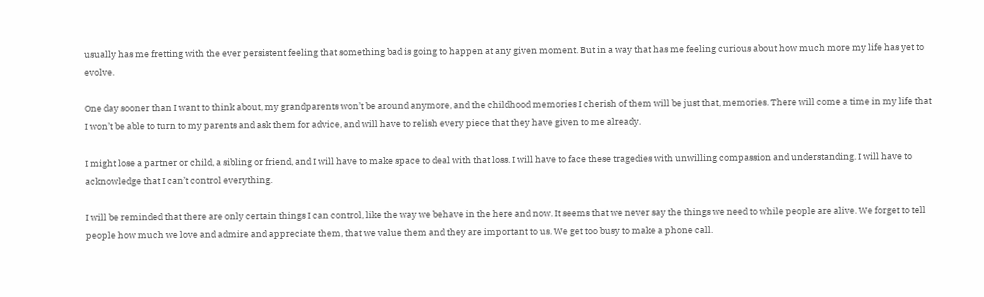usually has me fretting with the ever persistent feeling that something bad is going to happen at any given moment. But in a way that has me feeling curious about how much more my life has yet to evolve.

One day sooner than I want to think about, my grandparents won’t be around anymore, and the childhood memories I cherish of them will be just that, memories. There will come a time in my life that I won’t be able to turn to my parents and ask them for advice, and will have to relish every piece that they have given to me already.

I might lose a partner or child, a sibling or friend, and I will have to make space to deal with that loss. I will have to face these tragedies with unwilling compassion and understanding. I will have to acknowledge that I can’t control everything.

I will be reminded that there are only certain things I can control, like the way we behave in the here and now. It seems that we never say the things we need to while people are alive. We forget to tell people how much we love and admire and appreciate them, that we value them and they are important to us. We get too busy to make a phone call.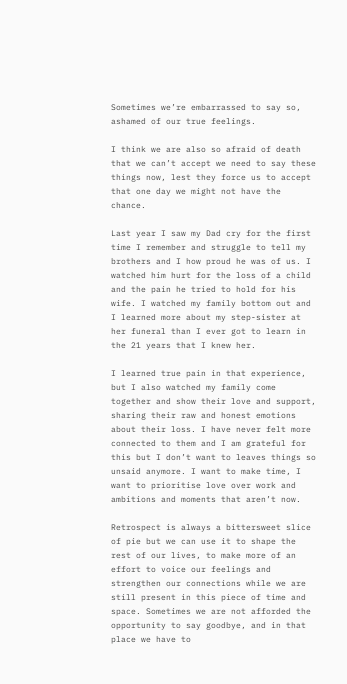Sometimes we’re embarrassed to say so, ashamed of our true feelings.

I think we are also so afraid of death that we can’t accept we need to say these things now, lest they force us to accept that one day we might not have the chance.

Last year I saw my Dad cry for the first time I remember and struggle to tell my brothers and I how proud he was of us. I watched him hurt for the loss of a child and the pain he tried to hold for his wife. I watched my family bottom out and I learned more about my step-sister at her funeral than I ever got to learn in the 21 years that I knew her.

I learned true pain in that experience, but I also watched my family come together and show their love and support, sharing their raw and honest emotions about their loss. I have never felt more connected to them and I am grateful for this but I don’t want to leaves things so unsaid anymore. I want to make time, I want to prioritise love over work and ambitions and moments that aren’t now.

Retrospect is always a bittersweet slice of pie but we can use it to shape the rest of our lives, to make more of an effort to voice our feelings and strengthen our connections while we are still present in this piece of time and space. Sometimes we are not afforded the opportunity to say goodbye, and in that place we have to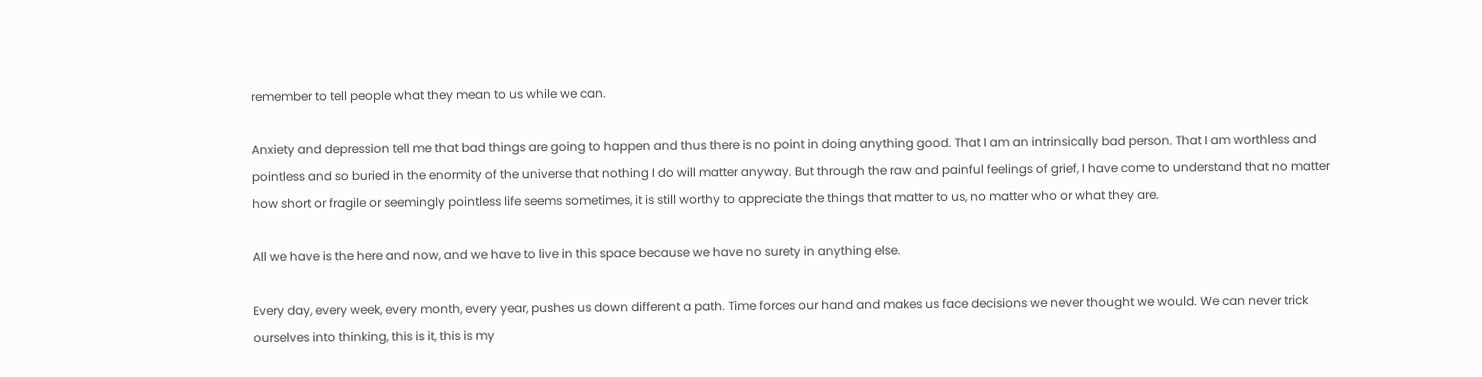remember to tell people what they mean to us while we can.

Anxiety and depression tell me that bad things are going to happen and thus there is no point in doing anything good. That I am an intrinsically bad person. That I am worthless and pointless and so buried in the enormity of the universe that nothing I do will matter anyway. But through the raw and painful feelings of grief, I have come to understand that no matter how short or fragile or seemingly pointless life seems sometimes, it is still worthy to appreciate the things that matter to us, no matter who or what they are.

All we have is the here and now, and we have to live in this space because we have no surety in anything else.

Every day, every week, every month, every year, pushes us down different a path. Time forces our hand and makes us face decisions we never thought we would. We can never trick ourselves into thinking, this is it, this is my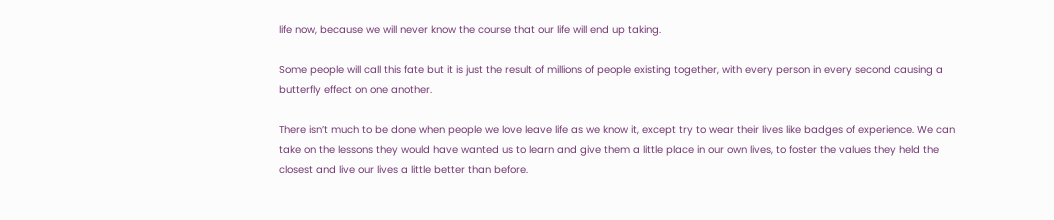life now, because we will never know the course that our life will end up taking.

Some people will call this fate but it is just the result of millions of people existing together, with every person in every second causing a butterfly effect on one another.

There isn’t much to be done when people we love leave life as we know it, except try to wear their lives like badges of experience. We can take on the lessons they would have wanted us to learn and give them a little place in our own lives, to foster the values they held the closest and live our lives a little better than before.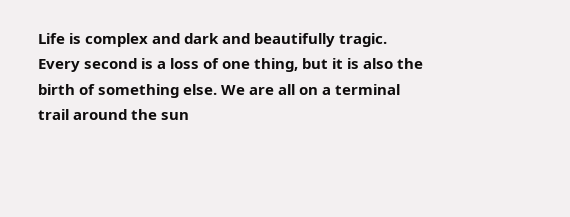Life is complex and dark and beautifully tragic. Every second is a loss of one thing, but it is also the birth of something else. We are all on a terminal trail around the sun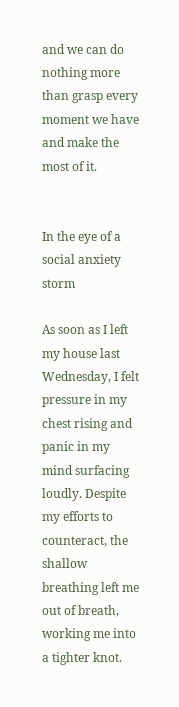and we can do nothing more than grasp every moment we have and make the most of it.


In the eye of a social anxiety storm

As soon as I left my house last Wednesday, I felt pressure in my chest rising and panic in my mind surfacing loudly. Despite my efforts to counteract, the shallow breathing left me out of breath, working me into a tighter knot.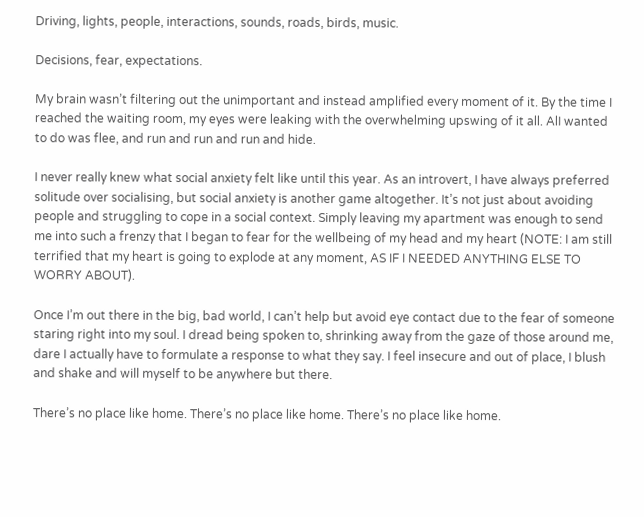Driving, lights, people, interactions, sounds, roads, birds, music.

Decisions, fear, expectations.

My brain wasn’t filtering out the unimportant and instead amplified every moment of it. By the time I reached the waiting room, my eyes were leaking with the overwhelming upswing of it all. AlI wanted to do was flee, and run and run and run and hide.

I never really knew what social anxiety felt like until this year. As an introvert, I have always preferred solitude over socialising, but social anxiety is another game altogether. It’s not just about avoiding people and struggling to cope in a social context. Simply leaving my apartment was enough to send me into such a frenzy that I began to fear for the wellbeing of my head and my heart (NOTE: I am still terrified that my heart is going to explode at any moment, AS IF I NEEDED ANYTHING ELSE TO WORRY ABOUT).

Once I’m out there in the big, bad world, I can’t help but avoid eye contact due to the fear of someone staring right into my soul. I dread being spoken to, shrinking away from the gaze of those around me, dare I actually have to formulate a response to what they say. I feel insecure and out of place, I blush and shake and will myself to be anywhere but there.

There’s no place like home. There’s no place like home. There’s no place like home.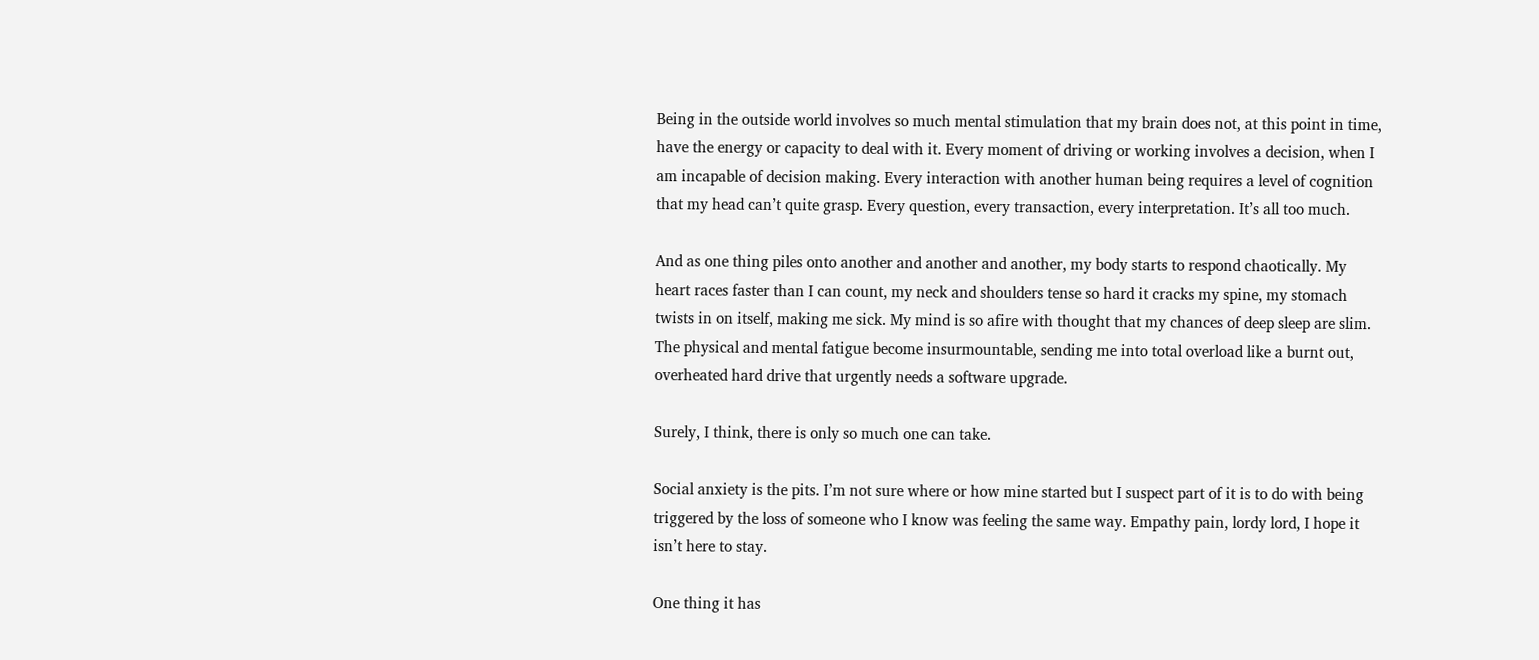Being in the outside world involves so much mental stimulation that my brain does not, at this point in time, have the energy or capacity to deal with it. Every moment of driving or working involves a decision, when I am incapable of decision making. Every interaction with another human being requires a level of cognition that my head can’t quite grasp. Every question, every transaction, every interpretation. It’s all too much.

And as one thing piles onto another and another and another, my body starts to respond chaotically. My heart races faster than I can count, my neck and shoulders tense so hard it cracks my spine, my stomach twists in on itself, making me sick. My mind is so afire with thought that my chances of deep sleep are slim. The physical and mental fatigue become insurmountable, sending me into total overload like a burnt out, overheated hard drive that urgently needs a software upgrade.

Surely, I think, there is only so much one can take.

Social anxiety is the pits. I’m not sure where or how mine started but I suspect part of it is to do with being triggered by the loss of someone who I know was feeling the same way. Empathy pain, lordy lord, I hope it isn’t here to stay.

One thing it has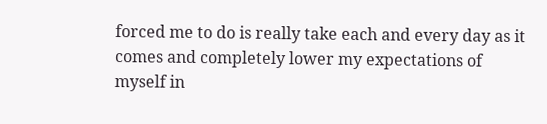forced me to do is really take each and every day as it comes and completely lower my expectations of myself in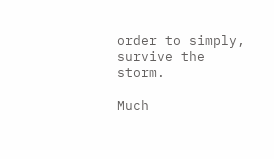order to simply, survive the storm.

Much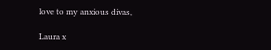love to my anxious divas,

Laura x